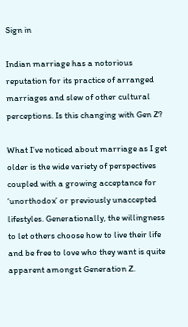Sign in

Indian marriage has a notorious reputation for its practice of arranged marriages and slew of other cultural perceptions. Is this changing with Gen Z?

What I’ve noticed about marriage as I get older is the wide variety of perspectives coupled with a growing acceptance for ‘unorthodox’ or previously unaccepted lifestyles. Generationally, the willingness to let others choose how to live their life and be free to love who they want is quite apparent amongst Generation Z.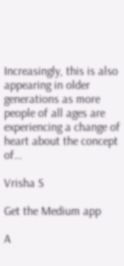Increasingly, this is also appearing in older generations as more people of all ages are experiencing a change of heart about the concept of…

Vrisha S

Get the Medium app

A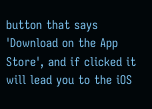button that says 'Download on the App Store', and if clicked it will lead you to the iOS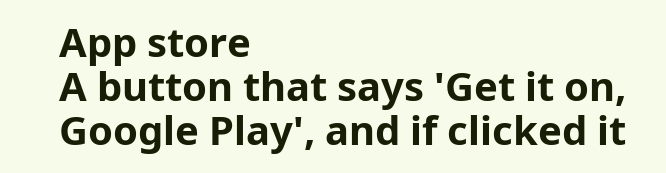App store
A button that says 'Get it on, Google Play', and if clicked it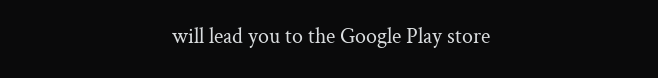will lead you to the Google Play store